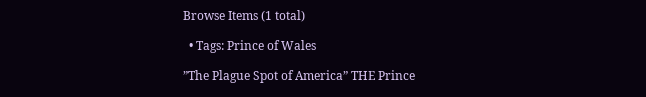Browse Items (1 total)

  • Tags: Prince of Wales

”The Plague Spot of America” THE Prince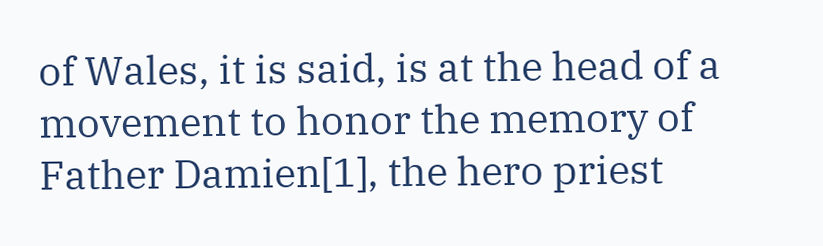of Wales, it is said, is at the head of a movement to honor the memory of Father Damien[1], the hero priest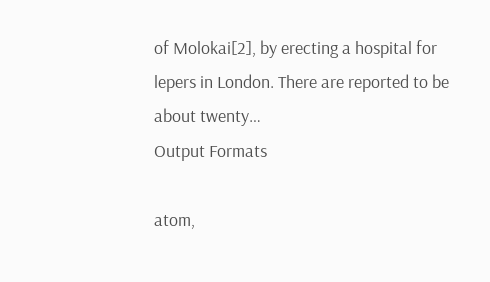of Molokai[2], by erecting a hospital for lepers in London. There are reported to be about twenty…
Output Formats

atom,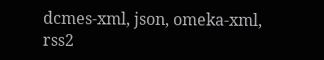dcmes-xml, json, omeka-xml, rss2